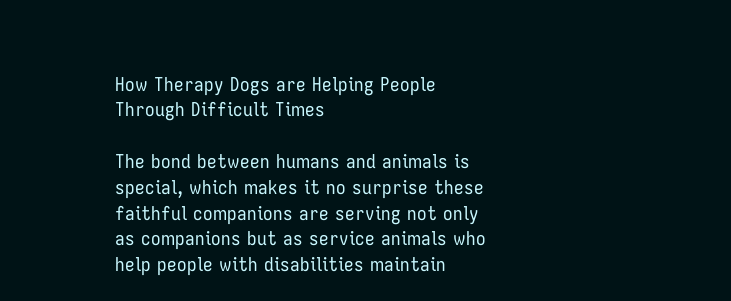How Therapy Dogs are Helping People Through Difficult Times

The bond between humans and animals is special, which makes it no surprise these faithful companions are serving not only as companions but as service animals who help people with disabilities maintain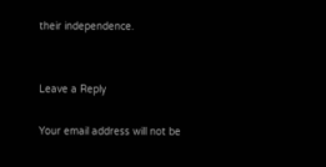their independence.


Leave a Reply

Your email address will not be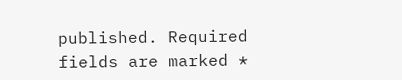published. Required fields are marked *